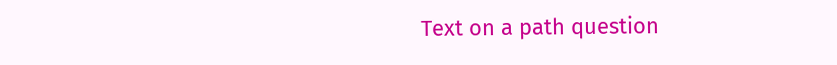Text on a path question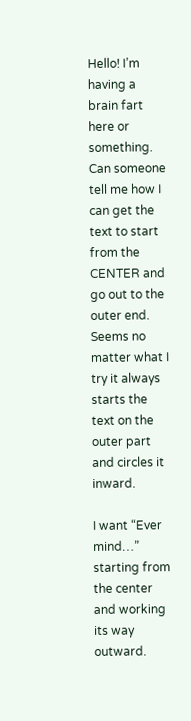Hello! I’m having a brain fart here or something. Can someone tell me how I can get the text to start from the CENTER and go out to the outer end. Seems no matter what I try it always starts the text on the outer part and circles it inward.

I want “Ever mind…” starting from the center and working its way outward.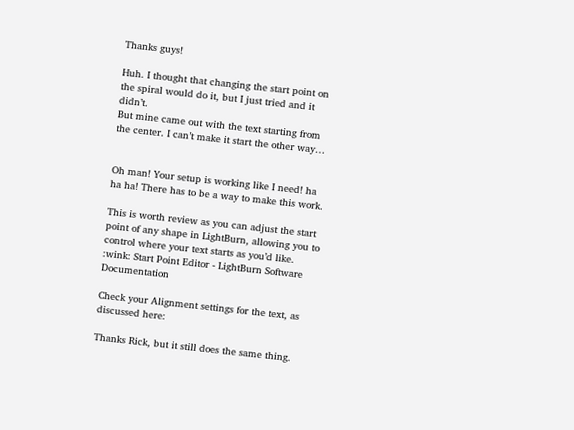Thanks guys!

Huh. I thought that changing the start point on the spiral would do it, but I just tried and it didn’t.
But mine came out with the text starting from the center. I can’t make it start the other way…


Oh man! Your setup is working like I need! ha ha ha! There has to be a way to make this work.

This is worth review as you can adjust the start point of any shape in LightBurn, allowing you to control where your text starts as you’d like. :wink: Start Point Editor - LightBurn Software Documentation

Check your Alignment settings for the text, as discussed here:

Thanks Rick, but it still does the same thing.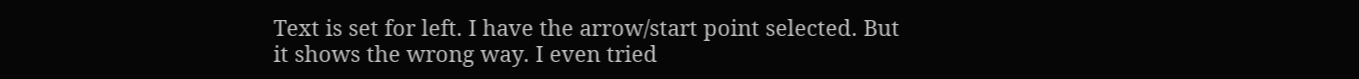Text is set for left. I have the arrow/start point selected. But it shows the wrong way. I even tried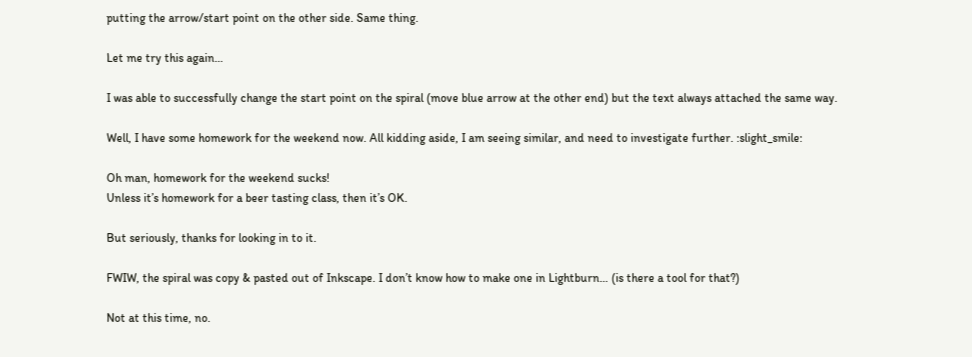putting the arrow/start point on the other side. Same thing.

Let me try this again…

I was able to successfully change the start point on the spiral (move blue arrow at the other end) but the text always attached the same way.

Well, I have some homework for the weekend now. All kidding aside, I am seeing similar, and need to investigate further. :slight_smile:

Oh man, homework for the weekend sucks!
Unless it’s homework for a beer tasting class, then it’s OK.

But seriously, thanks for looking in to it.

FWIW, the spiral was copy & pasted out of Inkscape. I don’t know how to make one in Lightburn… (is there a tool for that?)

Not at this time, no.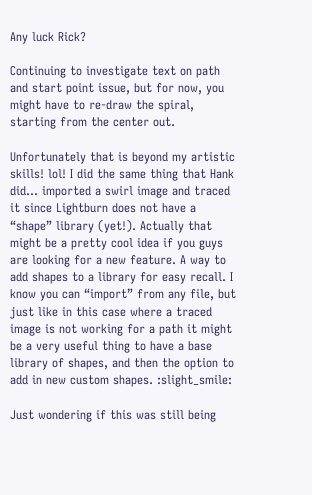Any luck Rick?

Continuing to investigate text on path and start point issue, but for now, you might have to re-draw the spiral, starting from the center out.

Unfortunately that is beyond my artistic skills! lol! I did the same thing that Hank did… imported a swirl image and traced it since Lightburn does not have a “shape” library (yet!). Actually that might be a pretty cool idea if you guys are looking for a new feature. A way to add shapes to a library for easy recall. I know you can “import” from any file, but just like in this case where a traced image is not working for a path it might be a very useful thing to have a base library of shapes, and then the option to add in new custom shapes. :slight_smile:

Just wondering if this was still being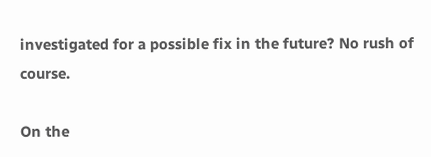investigated for a possible fix in the future? No rush of course.

On the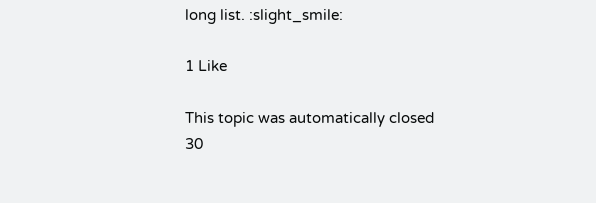long list. :slight_smile:

1 Like

This topic was automatically closed 30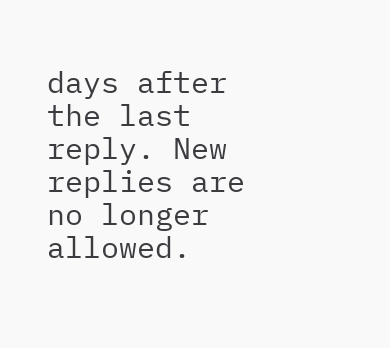days after the last reply. New replies are no longer allowed.